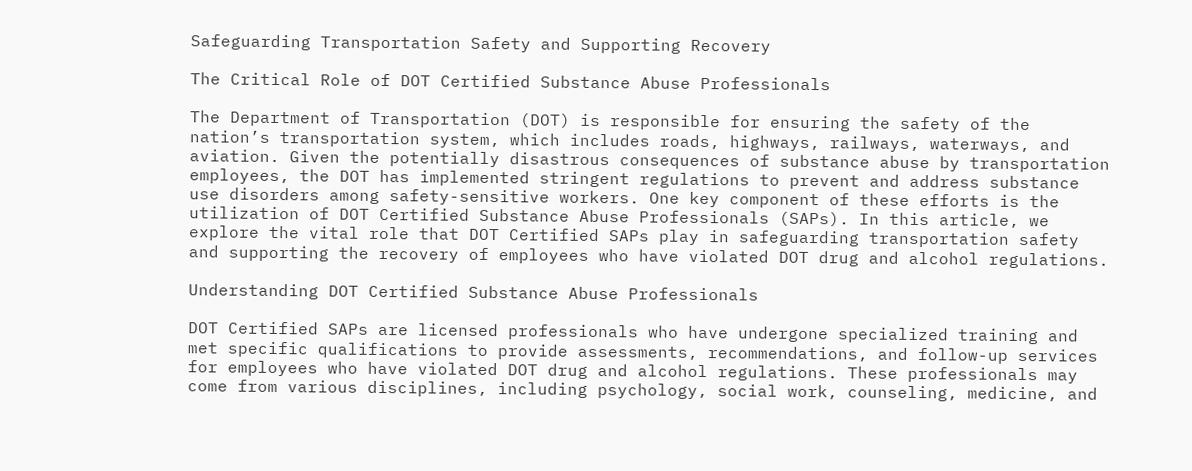Safeguarding Transportation Safety and Supporting Recovery

The Critical Role of DOT Certified Substance Abuse Professionals

The Department of Transportation (DOT) is responsible for ensuring the safety of the nation’s transportation system, which includes roads, highways, railways, waterways, and aviation. Given the potentially disastrous consequences of substance abuse by transportation employees, the DOT has implemented stringent regulations to prevent and address substance use disorders among safety-sensitive workers. One key component of these efforts is the utilization of DOT Certified Substance Abuse Professionals (SAPs). In this article, we explore the vital role that DOT Certified SAPs play in safeguarding transportation safety and supporting the recovery of employees who have violated DOT drug and alcohol regulations.

Understanding DOT Certified Substance Abuse Professionals

DOT Certified SAPs are licensed professionals who have undergone specialized training and met specific qualifications to provide assessments, recommendations, and follow-up services for employees who have violated DOT drug and alcohol regulations. These professionals may come from various disciplines, including psychology, social work, counseling, medicine, and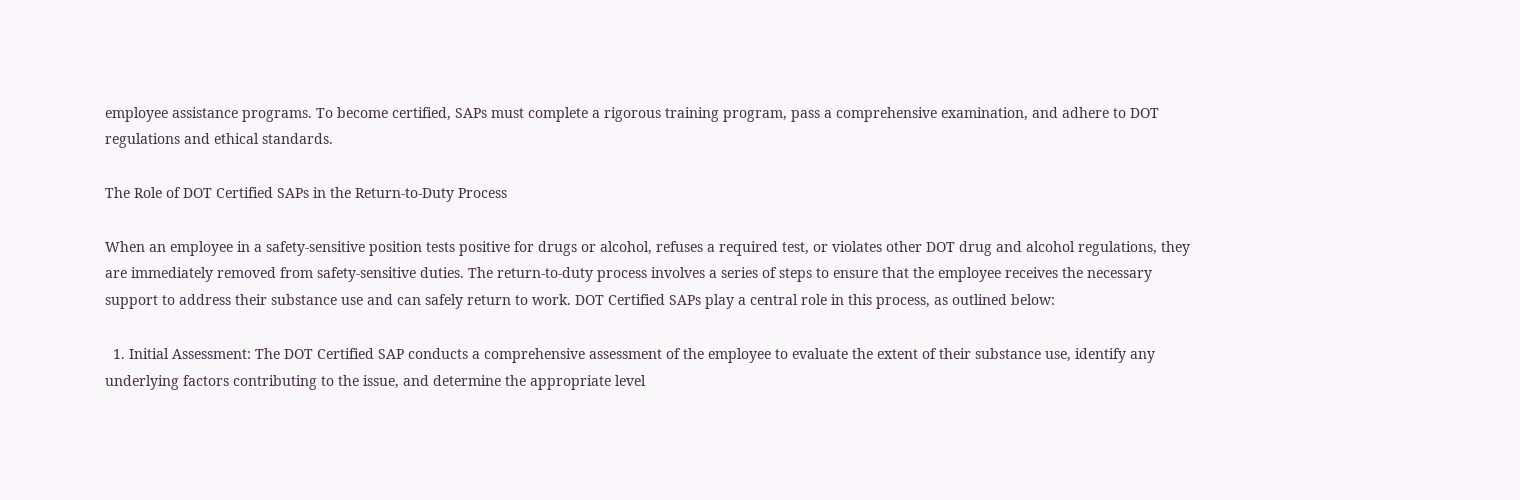employee assistance programs. To become certified, SAPs must complete a rigorous training program, pass a comprehensive examination, and adhere to DOT regulations and ethical standards.

The Role of DOT Certified SAPs in the Return-to-Duty Process

When an employee in a safety-sensitive position tests positive for drugs or alcohol, refuses a required test, or violates other DOT drug and alcohol regulations, they are immediately removed from safety-sensitive duties. The return-to-duty process involves a series of steps to ensure that the employee receives the necessary support to address their substance use and can safely return to work. DOT Certified SAPs play a central role in this process, as outlined below:

  1. Initial Assessment: The DOT Certified SAP conducts a comprehensive assessment of the employee to evaluate the extent of their substance use, identify any underlying factors contributing to the issue, and determine the appropriate level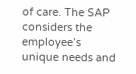of care. The SAP considers the employee’s unique needs and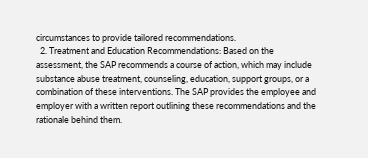circumstances to provide tailored recommendations.
  2. Treatment and Education Recommendations: Based on the assessment, the SAP recommends a course of action, which may include substance abuse treatment, counseling, education, support groups, or a combination of these interventions. The SAP provides the employee and employer with a written report outlining these recommendations and the rationale behind them.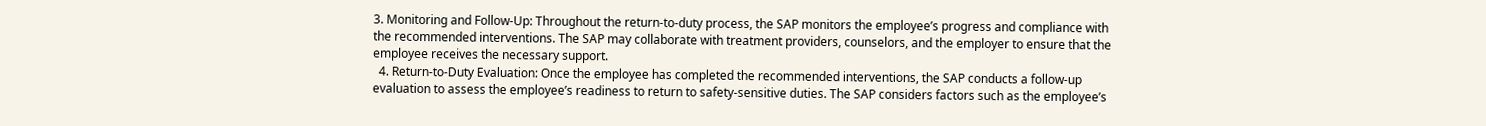3. Monitoring and Follow-Up: Throughout the return-to-duty process, the SAP monitors the employee’s progress and compliance with the recommended interventions. The SAP may collaborate with treatment providers, counselors, and the employer to ensure that the employee receives the necessary support.
  4. Return-to-Duty Evaluation: Once the employee has completed the recommended interventions, the SAP conducts a follow-up evaluation to assess the employee’s readiness to return to safety-sensitive duties. The SAP considers factors such as the employee’s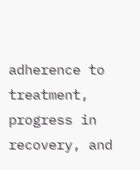adherence to treatment, progress in recovery, and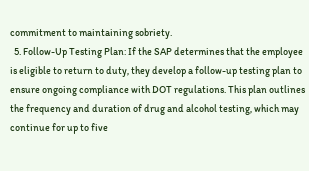commitment to maintaining sobriety.
  5. Follow-Up Testing Plan: If the SAP determines that the employee is eligible to return to duty, they develop a follow-up testing plan to ensure ongoing compliance with DOT regulations. This plan outlines the frequency and duration of drug and alcohol testing, which may continue for up to five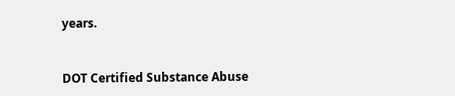years.


DOT Certified Substance Abuse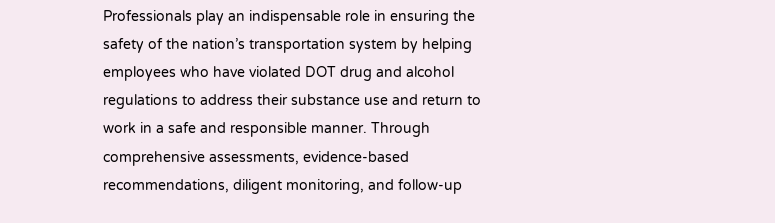Professionals play an indispensable role in ensuring the safety of the nation’s transportation system by helping employees who have violated DOT drug and alcohol regulations to address their substance use and return to work in a safe and responsible manner. Through comprehensive assessments, evidence-based recommendations, diligent monitoring, and follow-up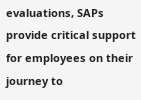evaluations, SAPs provide critical support for employees on their journey to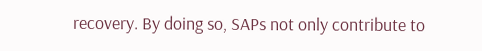recovery. By doing so, SAPs not only contribute to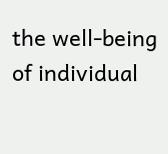the well-being of individual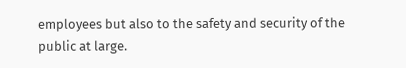employees but also to the safety and security of the public at large.